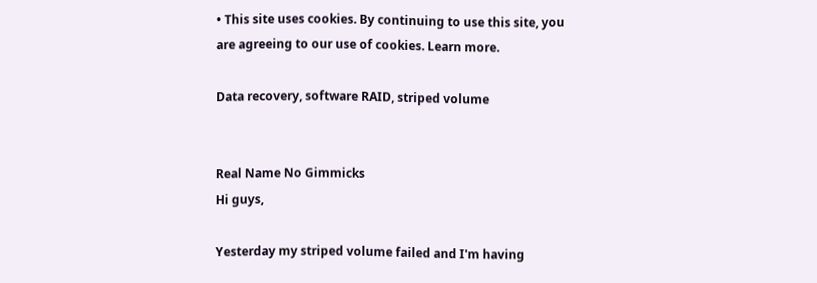• This site uses cookies. By continuing to use this site, you are agreeing to our use of cookies. Learn more.

Data recovery, software RAID, striped volume


Real Name No Gimmicks
Hi guys,

Yesterday my striped volume failed and I'm having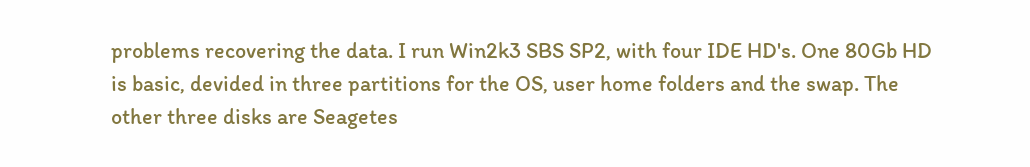problems recovering the data. I run Win2k3 SBS SP2, with four IDE HD's. One 80Gb HD is basic, devided in three partitions for the OS, user home folders and the swap. The other three disks are Seagetes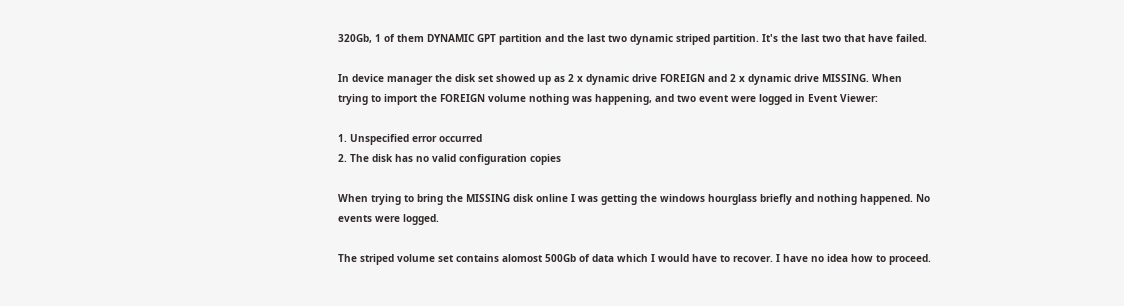320Gb, 1 of them DYNAMIC GPT partition and the last two dynamic striped partition. It's the last two that have failed.

In device manager the disk set showed up as 2 x dynamic drive FOREIGN and 2 x dynamic drive MISSING. When trying to import the FOREIGN volume nothing was happening, and two event were logged in Event Viewer:

1. Unspecified error occurred
2. The disk has no valid configuration copies

When trying to bring the MISSING disk online I was getting the windows hourglass briefly and nothing happened. No events were logged.

The striped volume set contains alomost 500Gb of data which I would have to recover. I have no idea how to proceed.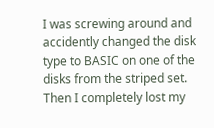I was screwing around and accidently changed the disk type to BASIC on one of the disks from the striped set. Then I completely lost my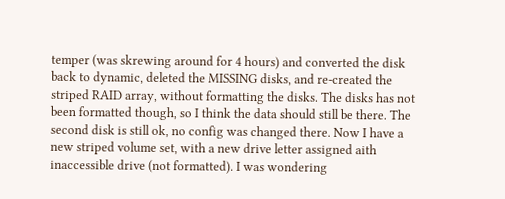temper (was skrewing around for 4 hours) and converted the disk back to dynamic, deleted the MISSING disks, and re-created the striped RAID array, without formatting the disks. The disks has not been formatted though, so I think the data should still be there. The second disk is still ok, no config was changed there. Now I have a new striped volume set, with a new drive letter assigned aith inaccessible drive (not formatted). I was wondering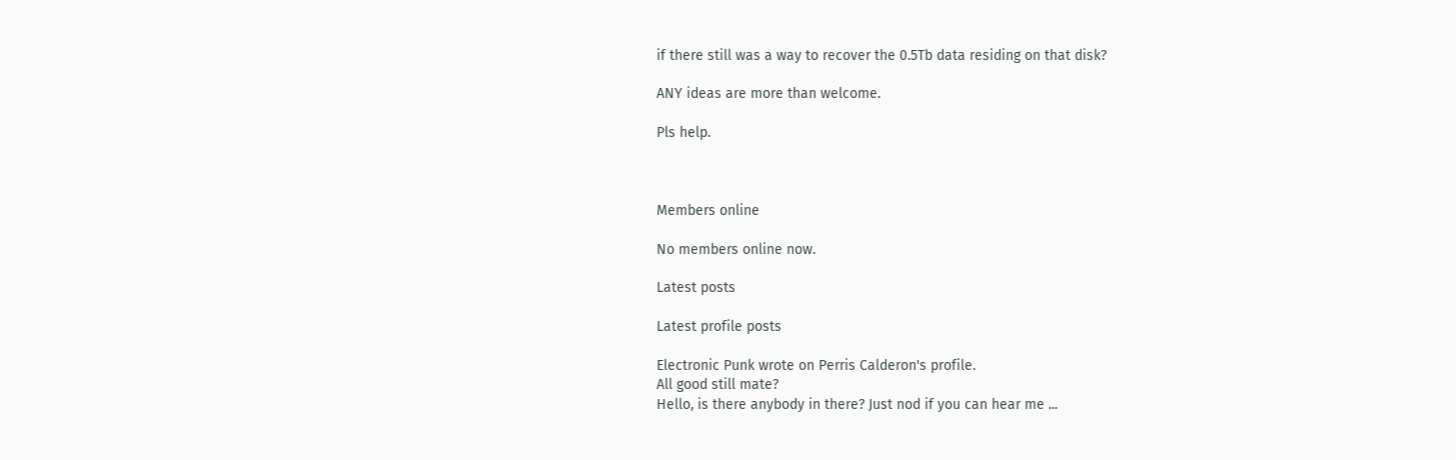if there still was a way to recover the 0.5Tb data residing on that disk?

ANY ideas are more than welcome.

Pls help.



Members online

No members online now.

Latest posts

Latest profile posts

Electronic Punk wrote on Perris Calderon's profile.
All good still mate?
Hello, is there anybody in there? Just nod if you can hear me ...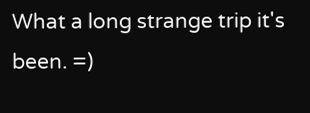What a long strange trip it's been. =)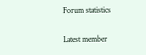Forum statistics

Latest member